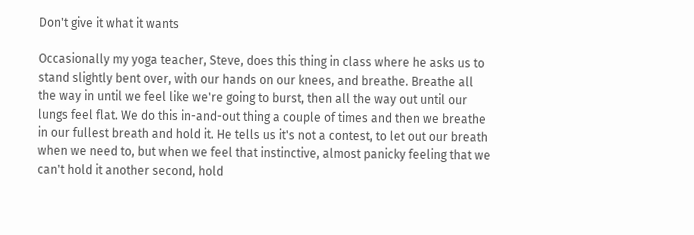Don't give it what it wants

Occasionally my yoga teacher, Steve, does this thing in class where he asks us to stand slightly bent over, with our hands on our knees, and breathe. Breathe all the way in until we feel like we're going to burst, then all the way out until our lungs feel flat. We do this in-and-out thing a couple of times and then we breathe in our fullest breath and hold it. He tells us it's not a contest, to let out our breath when we need to, but when we feel that instinctive, almost panicky feeling that we can't hold it another second, hold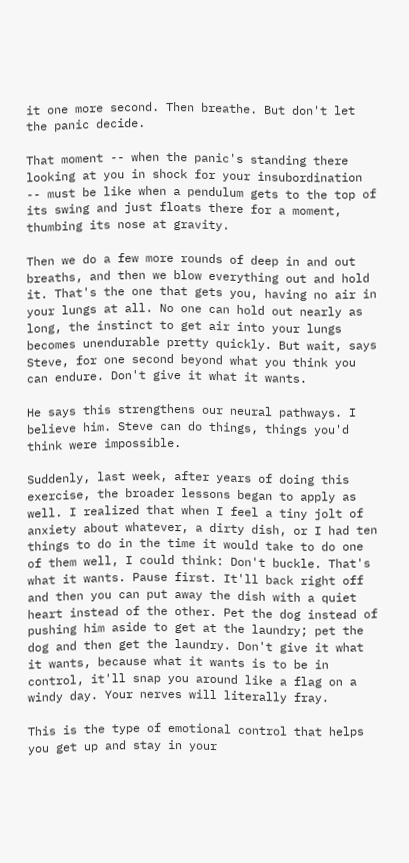it one more second. Then breathe. But don't let the panic decide.

That moment -- when the panic's standing there looking at you in shock for your insubordination -- must be like when a pendulum gets to the top of its swing and just floats there for a moment, thumbing its nose at gravity.

Then we do a few more rounds of deep in and out breaths, and then we blow everything out and hold it. That's the one that gets you, having no air in your lungs at all. No one can hold out nearly as long, the instinct to get air into your lungs becomes unendurable pretty quickly. But wait, says Steve, for one second beyond what you think you can endure. Don't give it what it wants.

He says this strengthens our neural pathways. I believe him. Steve can do things, things you'd think were impossible.

Suddenly, last week, after years of doing this exercise, the broader lessons began to apply as well. I realized that when I feel a tiny jolt of anxiety about whatever, a dirty dish, or I had ten things to do in the time it would take to do one of them well, I could think: Don't buckle. That's what it wants. Pause first. It'll back right off and then you can put away the dish with a quiet heart instead of the other. Pet the dog instead of pushing him aside to get at the laundry; pet the dog and then get the laundry. Don't give it what it wants, because what it wants is to be in control, it'll snap you around like a flag on a windy day. Your nerves will literally fray.

This is the type of emotional control that helps you get up and stay in your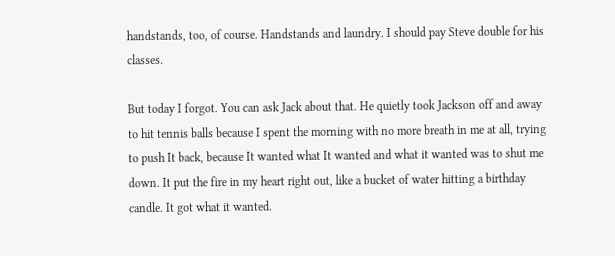handstands, too, of course. Handstands and laundry. I should pay Steve double for his classes.

But today I forgot. You can ask Jack about that. He quietly took Jackson off and away to hit tennis balls because I spent the morning with no more breath in me at all, trying to push It back, because It wanted what It wanted and what it wanted was to shut me down. It put the fire in my heart right out, like a bucket of water hitting a birthday candle. It got what it wanted.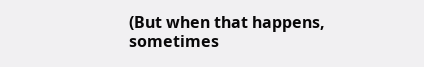(But when that happens, sometimes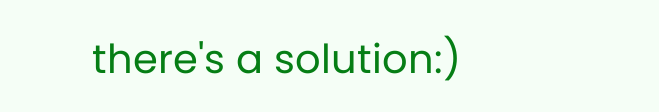there's a solution:)